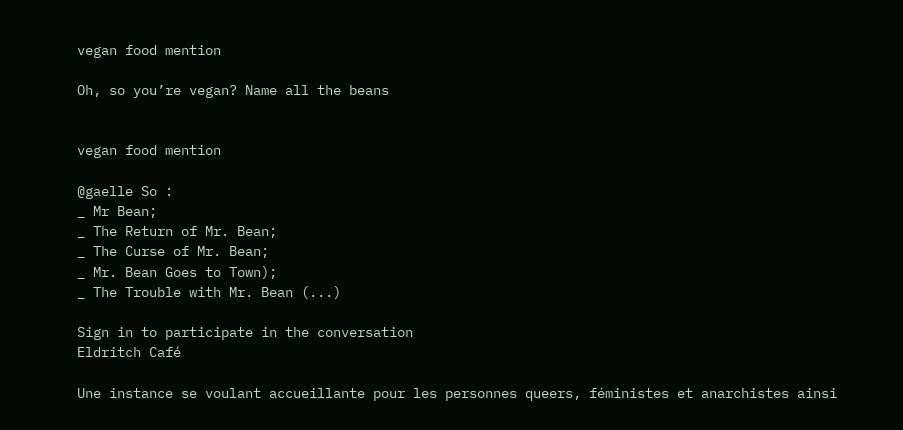vegan food mention

Oh, so you’re vegan? Name all the beans


vegan food mention

@gaelle So :
_ Mr Bean;
_ The Return of Mr. Bean;
_ The Curse of Mr. Bean;
_ Mr. Bean Goes to Town);
_ The Trouble with Mr. Bean (...)

Sign in to participate in the conversation
Eldritch Café

Une instance se voulant accueillante pour les personnes queers, féministes et anarchistes ainsi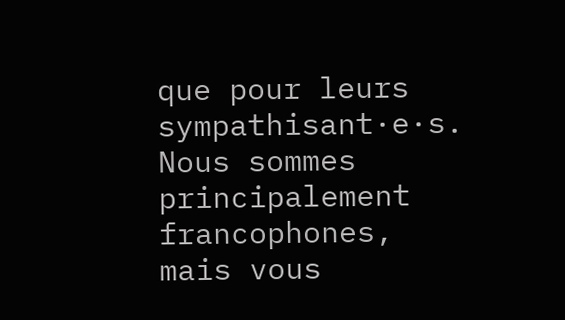que pour leurs sympathisant·e·s. Nous sommes principalement francophones, mais vous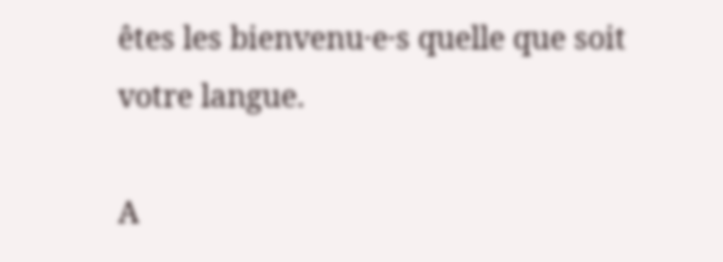êtes les bienvenu·e·s quelle que soit votre langue.

A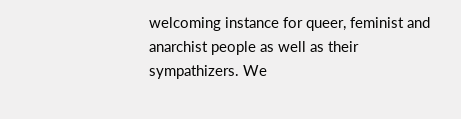welcoming instance for queer, feminist and anarchist people as well as their sympathizers. We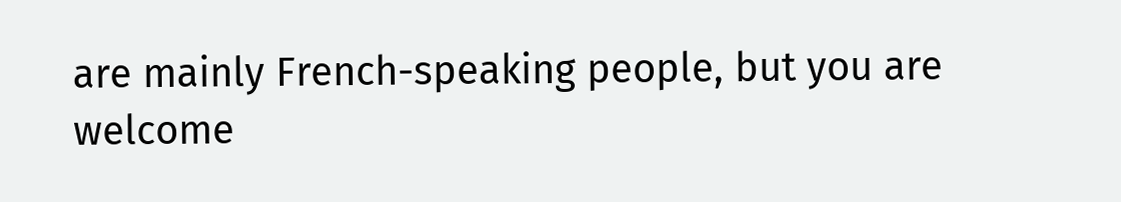are mainly French-speaking people, but you are welcome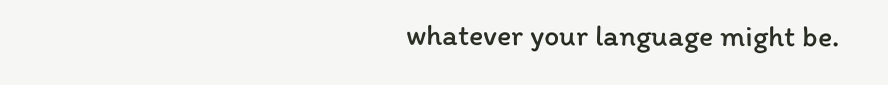whatever your language might be.